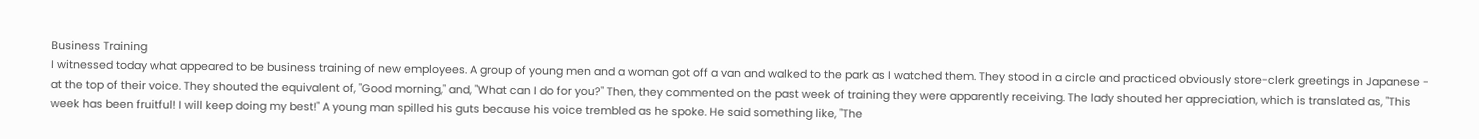Business Training
I witnessed today what appeared to be business training of new employees. A group of young men and a woman got off a van and walked to the park as I watched them. They stood in a circle and practiced obviously store-clerk greetings in Japanese - at the top of their voice. They shouted the equivalent of, "Good morning," and, "What can I do for you?" Then, they commented on the past week of training they were apparently receiving. The lady shouted her appreciation, which is translated as, "This week has been fruitful! I will keep doing my best!" A young man spilled his guts because his voice trembled as he spoke. He said something like, "The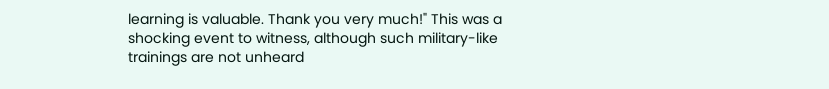learning is valuable. Thank you very much!" This was a shocking event to witness, although such military-like trainings are not unheard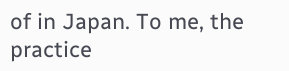of in Japan. To me, the practice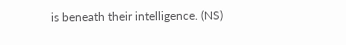is beneath their intelligence. (NS)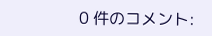0 件のコメント: